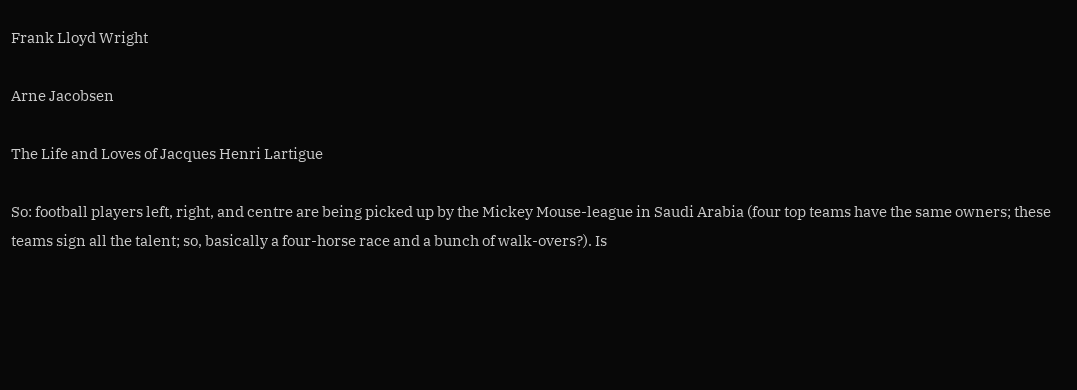Frank Lloyd Wright

Arne Jacobsen

The Life and Loves of Jacques Henri Lartigue

So: football players left, right, and centre are being picked up by the Mickey Mouse-league in Saudi Arabia (four top teams have the same owners; these teams sign all the talent; so, basically a four-horse race and a bunch of walk-overs?). Is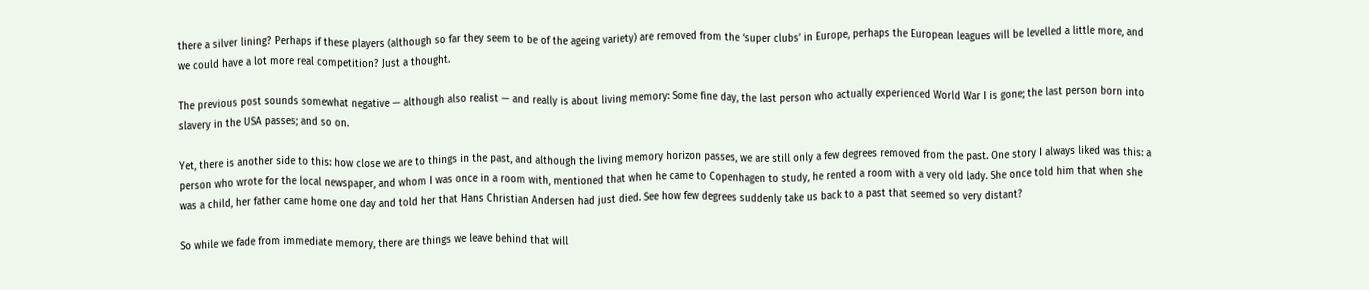there a silver lining? Perhaps if these players (although so far they seem to be of the ageing variety) are removed from the ‘super clubs’ in Europe, perhaps the European leagues will be levelled a little more, and we could have a lot more real competition? Just a thought.

The previous post sounds somewhat negative — although also realist — and really is about living memory: Some fine day, the last person who actually experienced World War I is gone; the last person born into slavery in the USA passes; and so on.

Yet, there is another side to this: how close we are to things in the past, and although the living memory horizon passes, we are still only a few degrees removed from the past. One story I always liked was this: a person who wrote for the local newspaper, and whom I was once in a room with, mentioned that when he came to Copenhagen to study, he rented a room with a very old lady. She once told him that when she was a child, her father came home one day and told her that Hans Christian Andersen had just died. See how few degrees suddenly take us back to a past that seemed so very distant?

So while we fade from immediate memory, there are things we leave behind that will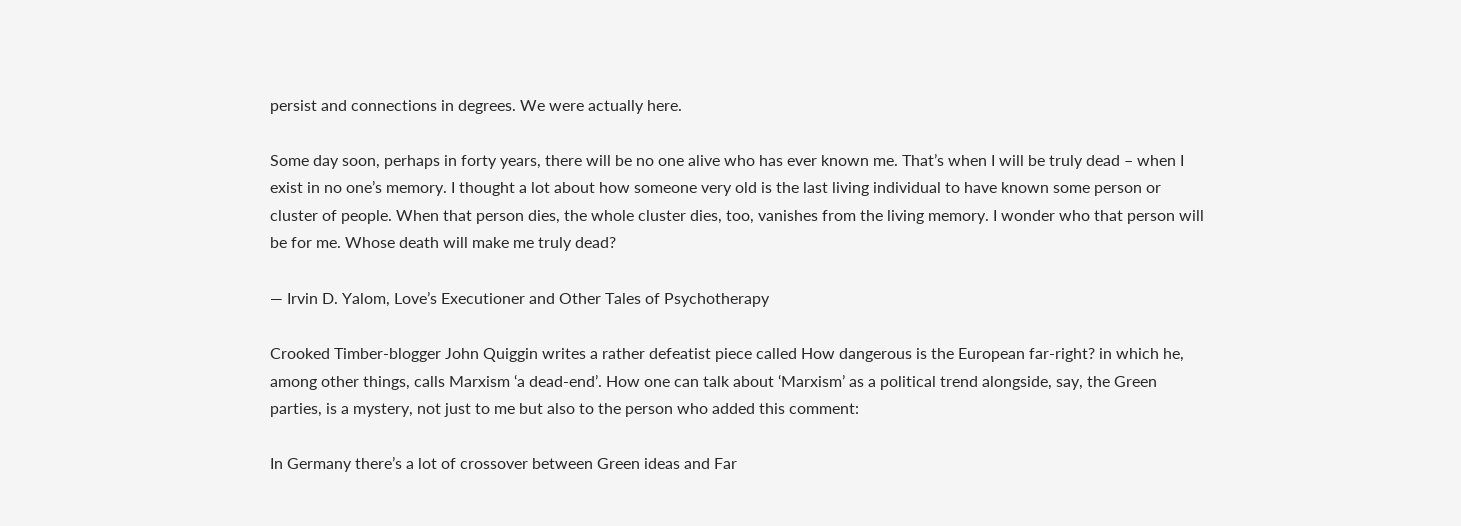persist and connections in degrees. We were actually here.

Some day soon, perhaps in forty years, there will be no one alive who has ever known me. That’s when I will be truly dead – when I exist in no one’s memory. I thought a lot about how someone very old is the last living individual to have known some person or cluster of people. When that person dies, the whole cluster dies, too, vanishes from the living memory. I wonder who that person will be for me. Whose death will make me truly dead?

― Irvin D. Yalom, Love’s Executioner and Other Tales of Psychotherapy

Crooked Timber-blogger John Quiggin writes a rather defeatist piece called How dangerous is the European far-right? in which he, among other things, calls Marxism ‘a dead-end’. How one can talk about ‘Marxism’ as a political trend alongside, say, the Green parties, is a mystery, not just to me but also to the person who added this comment:

In Germany there’s a lot of crossover between Green ideas and Far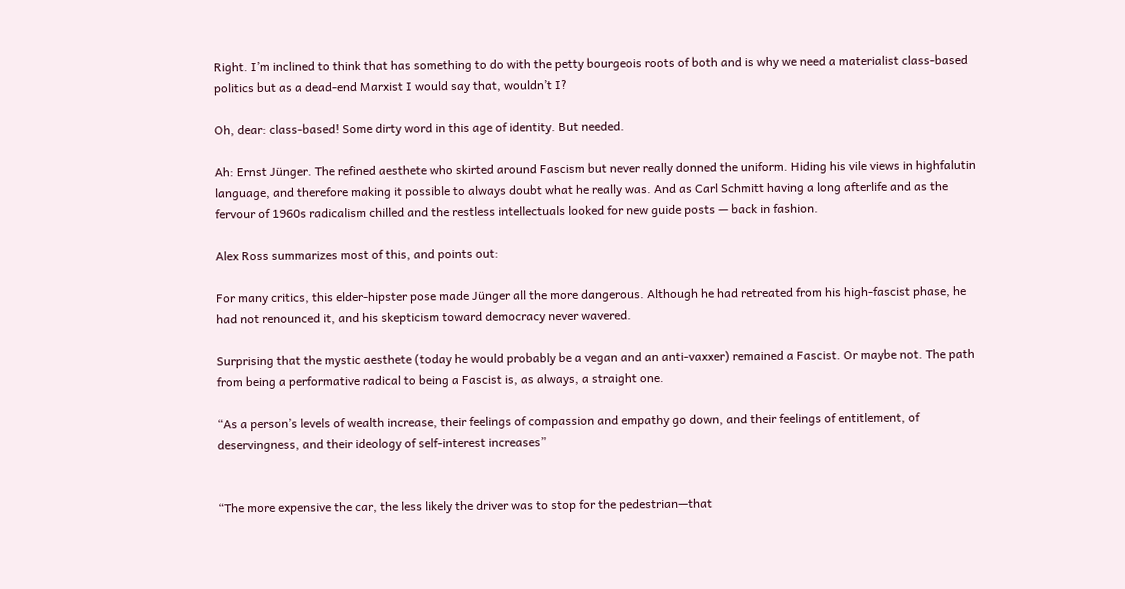Right. I’m inclined to think that has something to do with the petty bourgeois roots of both and is why we need a materialist class-based politics but as a dead-end Marxist I would say that, wouldn’t I?

Oh, dear: class-based! Some dirty word in this age of identity. But needed.

Ah: Ernst Jünger. The refined aesthete who skirted around Fascism but never really donned the uniform. Hiding his vile views in highfalutin language, and therefore making it possible to always doubt what he really was. And as Carl Schmitt having a long afterlife and as the fervour of 1960s radicalism chilled and the restless intellectuals looked for new guide posts — back in fashion.

Alex Ross summarizes most of this, and points out:

For many critics, this elder-hipster pose made Jünger all the more dangerous. Although he had retreated from his high-fascist phase, he had not renounced it, and his skepticism toward democracy never wavered.

Surprising that the mystic aesthete (today he would probably be a vegan and an anti-vaxxer) remained a Fascist. Or maybe not. The path from being a performative radical to being a Fascist is, as always, a straight one.

“As a person’s levels of wealth increase, their feelings of compassion and empathy go down, and their feelings of entitlement, of deservingness, and their ideology of self-interest increases”


“The more expensive the car, the less likely the driver was to stop for the pedestrian—that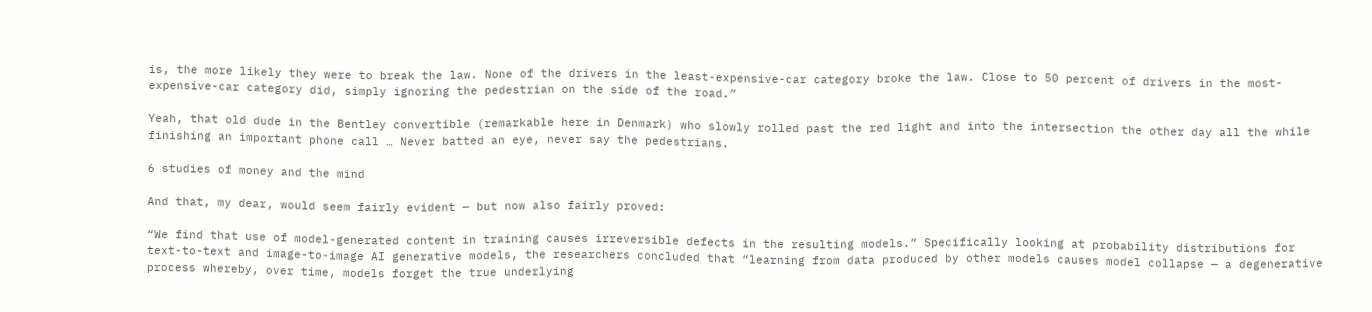is, the more likely they were to break the law. None of the drivers in the least-expensive-car category broke the law. Close to 50 percent of drivers in the most-expensive-car category did, simply ignoring the pedestrian on the side of the road.”

Yeah, that old dude in the Bentley convertible (remarkable here in Denmark) who slowly rolled past the red light and into the intersection the other day all the while finishing an important phone call … Never batted an eye, never say the pedestrians.

6 studies of money and the mind

And that, my dear, would seem fairly evident — but now also fairly proved:

“We find that use of model-generated content in training causes irreversible defects in the resulting models.” Specifically looking at probability distributions for text-to-text and image-to-image AI generative models, the researchers concluded that “learning from data produced by other models causes model collapse — a degenerative process whereby, over time, models forget the true underlying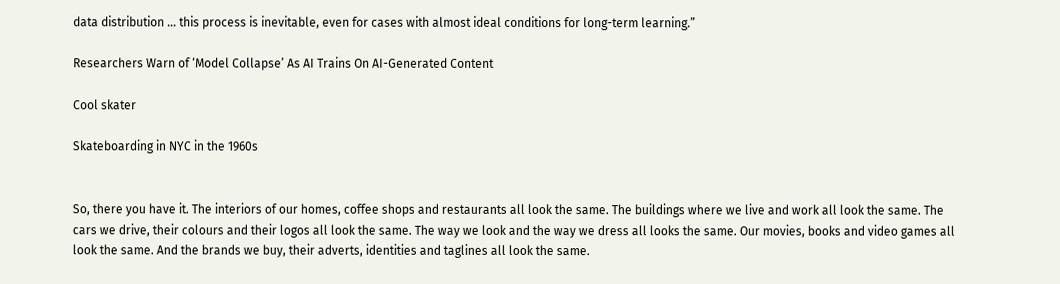data distribution … this process is inevitable, even for cases with almost ideal conditions for long-term learning.”

Researchers Warn of ‘Model Collapse’ As AI Trains On AI-Generated Content

Cool skater

Skateboarding in NYC in the 1960s


So, there you have it. The interiors of our homes, coffee shops and restaurants all look the same. The buildings where we live and work all look the same. The cars we drive, their colours and their logos all look the same. The way we look and the way we dress all looks the same. Our movies, books and video games all look the same. And the brands we buy, their adverts, identities and taglines all look the same.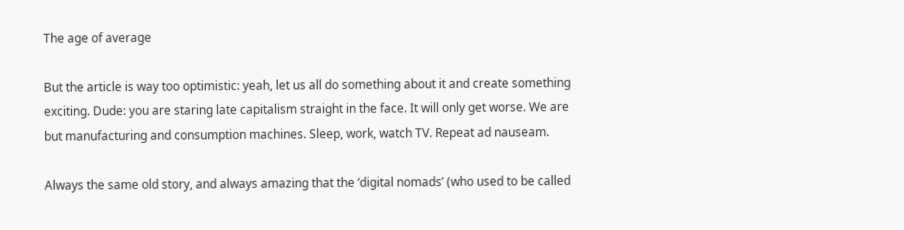The age of average

But the article is way too optimistic: yeah, let us all do something about it and create something exciting. Dude: you are staring late capitalism straight in the face. It will only get worse. We are but manufacturing and consumption machines. Sleep, work, watch TV. Repeat ad nauseam.

Always the same old story, and always amazing that the ‘digital nomads’ (who used to be called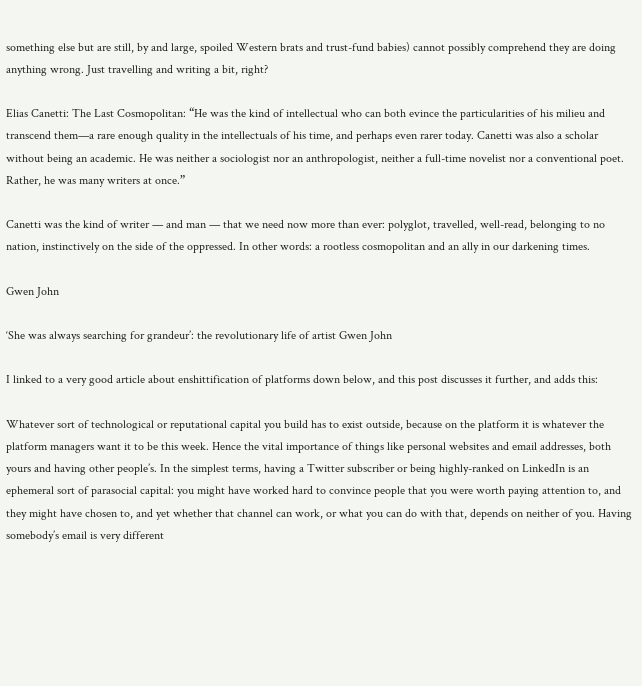something else but are still, by and large, spoiled Western brats and trust-fund babies) cannot possibly comprehend they are doing anything wrong. Just travelling and writing a bit, right?

Elias Canetti: The Last Cosmopolitan: “He was the kind of intellectual who can both evince the particularities of his milieu and transcend them—a rare enough quality in the intellectuals of his time, and perhaps even rarer today. Canetti was also a scholar without being an academic. He was neither a sociologist nor an anthropologist, neither a full-time novelist nor a conventional poet. Rather, he was many writers at once.”

Canetti was the kind of writer — and man — that we need now more than ever: polyglot, travelled, well-read, belonging to no nation, instinctively on the side of the oppressed. In other words: a rootless cosmopolitan and an ally in our darkening times.

Gwen John

‘She was always searching for grandeur’: the revolutionary life of artist Gwen John

I linked to a very good article about enshittification of platforms down below, and this post discusses it further, and adds this:

Whatever sort of technological or reputational capital you build has to exist outside, because on the platform it is whatever the platform managers want it to be this week. Hence the vital importance of things like personal websites and email addresses, both yours and having other people’s. In the simplest terms, having a Twitter subscriber or being highly-ranked on LinkedIn is an ephemeral sort of parasocial capital: you might have worked hard to convince people that you were worth paying attention to, and they might have chosen to, and yet whether that channel can work, or what you can do with that, depends on neither of you. Having somebody’s email is very different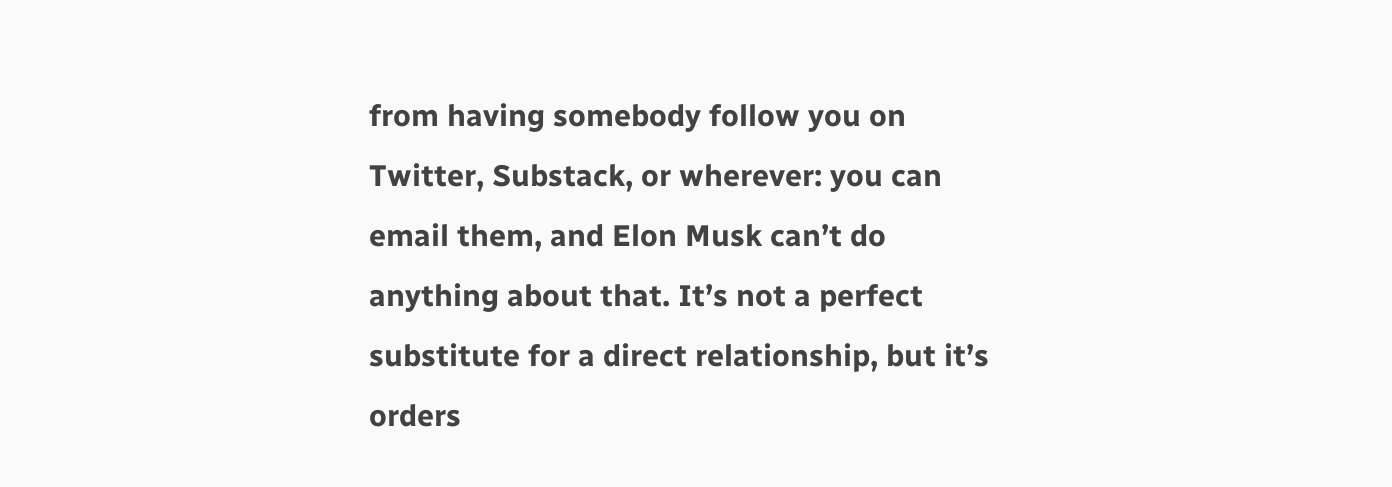from having somebody follow you on Twitter, Substack, or wherever: you can email them, and Elon Musk can’t do anything about that. It’s not a perfect substitute for a direct relationship, but it’s orders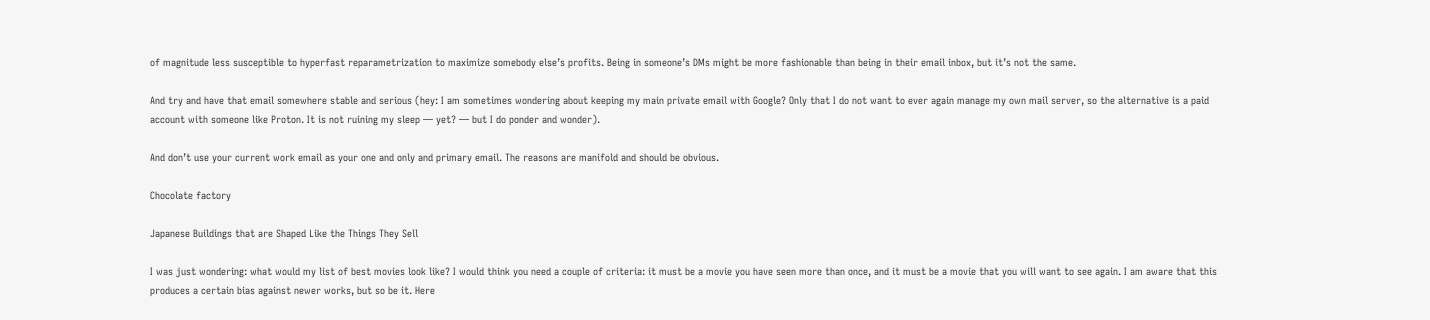of magnitude less susceptible to hyperfast reparametrization to maximize somebody else’s profits. Being in someone’s DMs might be more fashionable than being in their email inbox, but it’s not the same.

And try and have that email somewhere stable and serious (hey: I am sometimes wondering about keeping my main private email with Google? Only that I do not want to ever again manage my own mail server, so the alternative is a paid account with someone like Proton. It is not ruining my sleep — yet? — but I do ponder and wonder).

And don’t use your current work email as your one and only and primary email. The reasons are manifold and should be obvious.

Chocolate factory

Japanese Buildings that are Shaped Like the Things They Sell

I was just wondering: what would my list of best movies look like? I would think you need a couple of criteria: it must be a movie you have seen more than once, and it must be a movie that you will want to see again. I am aware that this produces a certain bias against newer works, but so be it. Here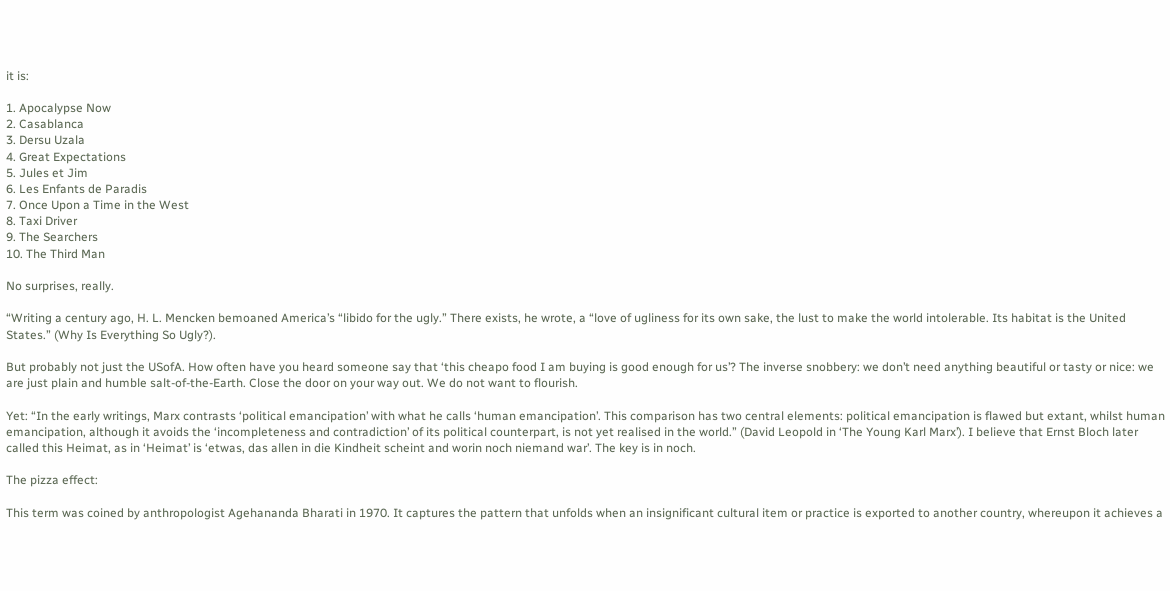it is:

1. Apocalypse Now
2. Casablanca
3. Dersu Uzala
4. Great Expectations
5. Jules et Jim
6. Les Enfants de Paradis
7. Once Upon a Time in the West
8. Taxi Driver
9. The Searchers
10. The Third Man

No surprises, really.

“Writing a century ago, H. L. Mencken bemoaned America’s “libido for the ugly.” There exists, he wrote, a “love of ugliness for its own sake, the lust to make the world intolerable. Its habitat is the United States.” (Why Is Everything So Ugly?).

But probably not just the USofA. How often have you heard someone say that ‘this cheapo food I am buying is good enough for us’? The inverse snobbery: we don’t need anything beautiful or tasty or nice: we are just plain and humble salt-of-the-Earth. Close the door on your way out. We do not want to flourish.

Yet: “In the early writings, Marx contrasts ‘political emancipation’ with what he calls ‘human emancipation’. This comparison has two central elements: political emancipation is flawed but extant, whilst human emancipation, although it avoids the ‘incompleteness and contradiction’ of its political counterpart, is not yet realised in the world.” (David Leopold in ‘The Young Karl Marx’). I believe that Ernst Bloch later called this Heimat, as in ‘Heimat’ is ‘etwas, das allen in die Kindheit scheint and worin noch niemand war’. The key is in noch.

The pizza effect:

This term was coined by anthropologist Agehananda Bharati in 1970. It captures the pattern that unfolds when an insignificant cultural item or practice is exported to another country, whereupon it achieves a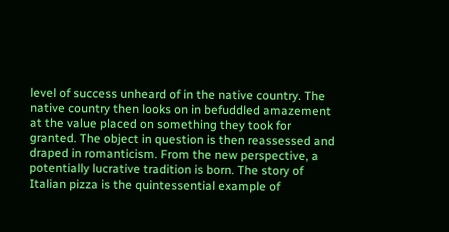level of success unheard of in the native country. The native country then looks on in befuddled amazement at the value placed on something they took for granted. The object in question is then reassessed and draped in romanticism. From the new perspective, a potentially lucrative tradition is born. The story of Italian pizza is the quintessential example of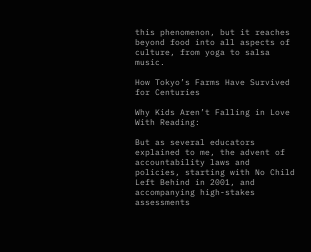this phenomenon, but it reaches beyond food into all aspects of culture, from yoga to salsa music.

How Tokyo’s Farms Have Survived for Centuries

Why Kids Aren’t Falling in Love With Reading:

But as several educators explained to me, the advent of accountability laws and policies, starting with No Child Left Behind in 2001, and accompanying high-stakes assessments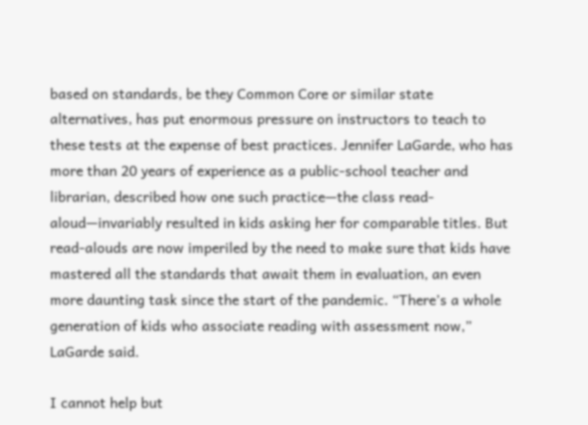based on standards, be they Common Core or similar state alternatives, has put enormous pressure on instructors to teach to these tests at the expense of best practices. Jennifer LaGarde, who has more than 20 years of experience as a public-school teacher and librarian, described how one such practice—the class read-aloud—invariably resulted in kids asking her for comparable titles. But read-alouds are now imperiled by the need to make sure that kids have mastered all the standards that await them in evaluation, an even more daunting task since the start of the pandemic. “There’s a whole generation of kids who associate reading with assessment now,” LaGarde said.

I cannot help but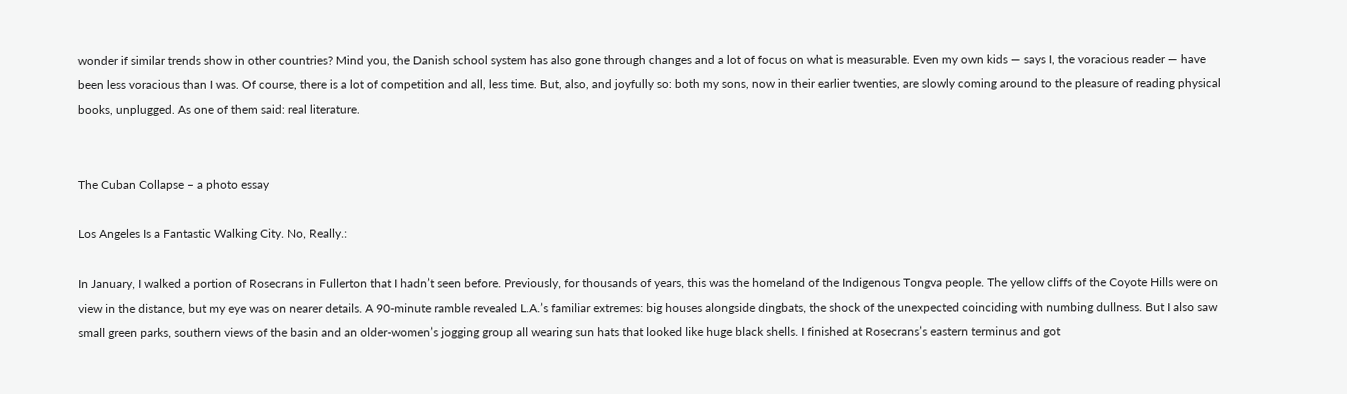wonder if similar trends show in other countries? Mind you, the Danish school system has also gone through changes and a lot of focus on what is measurable. Even my own kids — says I, the voracious reader — have been less voracious than I was. Of course, there is a lot of competition and all, less time. But, also, and joyfully so: both my sons, now in their earlier twenties, are slowly coming around to the pleasure of reading physical books, unplugged. As one of them said: real literature.


The Cuban Collapse – a photo essay

Los Angeles Is a Fantastic Walking City. No, Really.:

In January, I walked a portion of Rosecrans in Fullerton that I hadn’t seen before. Previously, for thousands of years, this was the homeland of the Indigenous Tongva people. The yellow cliffs of the Coyote Hills were on view in the distance, but my eye was on nearer details. A 90-minute ramble revealed L.A.’s familiar extremes: big houses alongside dingbats, the shock of the unexpected coinciding with numbing dullness. But I also saw small green parks, southern views of the basin and an older-women’s jogging group all wearing sun hats that looked like huge black shells. I finished at Rosecrans’s eastern terminus and got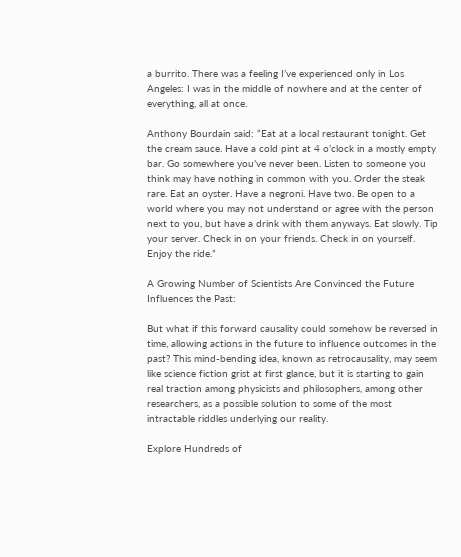a burrito. There was a feeling I’ve experienced only in Los Angeles: I was in the middle of nowhere and at the center of everything, all at once.

Anthony Bourdain said: “Eat at a local restaurant tonight. Get the cream sauce. Have a cold pint at 4 o’clock in a mostly empty bar. Go somewhere you’ve never been. Listen to someone you think may have nothing in common with you. Order the steak rare. Eat an oyster. Have a negroni. Have two. Be open to a world where you may not understand or agree with the person next to you, but have a drink with them anyways. Eat slowly. Tip your server. Check in on your friends. Check in on yourself. Enjoy the ride.”

A Growing Number of Scientists Are Convinced the Future Influences the Past:

But what if this forward causality could somehow be reversed in time, allowing actions in the future to influence outcomes in the past? This mind-bending idea, known as retrocausality, may seem like science fiction grist at first glance, but it is starting to gain real traction among physicists and philosophers, among other researchers, as a possible solution to some of the most intractable riddles underlying our reality.

Explore Hundreds of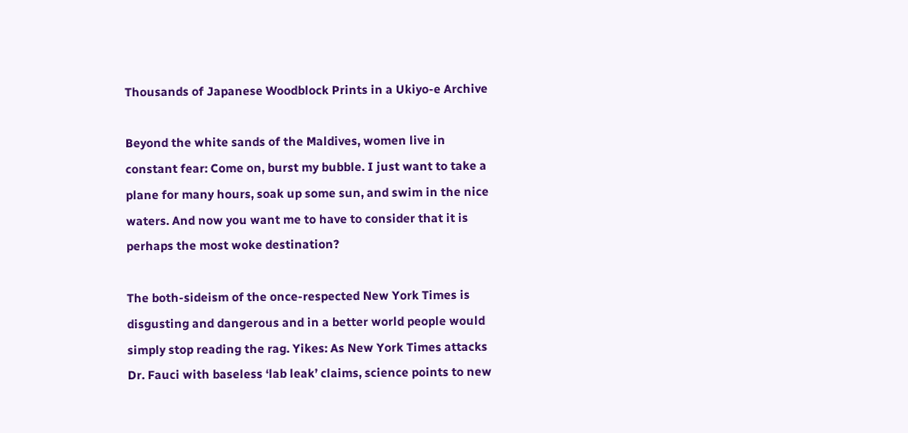Thousands of Japanese Woodblock Prints in a Ukiyo-e Archive

Beyond the white sands of the Maldives, women live in constant fear: Come on, burst my bubble. I just want to take a plane for many hours, soak up some sun, and swim in the nice waters. And now you want me to have to consider that it is perhaps the most woke destination?

The both-sideism of the once-respected New York Times is disgusting and dangerous and in a better world people would simply stop reading the rag. Yikes: As New York Times attacks Dr. Fauci with baseless ‘lab leak’ claims, science points to new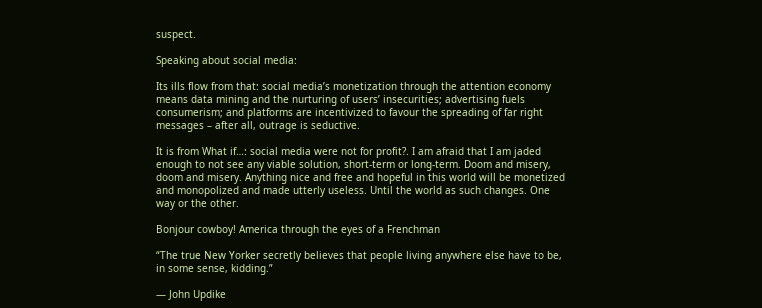suspect.

Speaking about social media:

Its ills flow from that: social media’s monetization through the attention economy means data mining and the nurturing of users’ insecurities; advertising fuels consumerism; and platforms are incentivized to favour the spreading of far right messages – after all, outrage is seductive.

It is from What if…: social media were not for profit?. I am afraid that I am jaded enough to not see any viable solution, short-term or long-term. Doom and misery, doom and misery. Anything nice and free and hopeful in this world will be monetized and monopolized and made utterly useless. Until the world as such changes. One way or the other.

Bonjour cowboy! America through the eyes of a Frenchman

“The true New Yorker secretly believes that people living anywhere else have to be, in some sense, kidding.”

— John Updike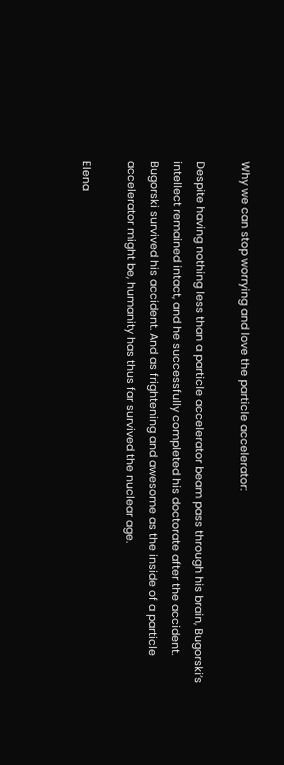Why we can stop worrying and love the particle accelerator:

Despite having nothing less than a particle accelerator beam pass through his brain, Bugorski’s intellect remained intact, and he successfully completed his doctorate after the accident. Bugorski survived his accident. And as frightening and awesome as the inside of a particle accelerator might be, humanity has thus far survived the nuclear age.

Elena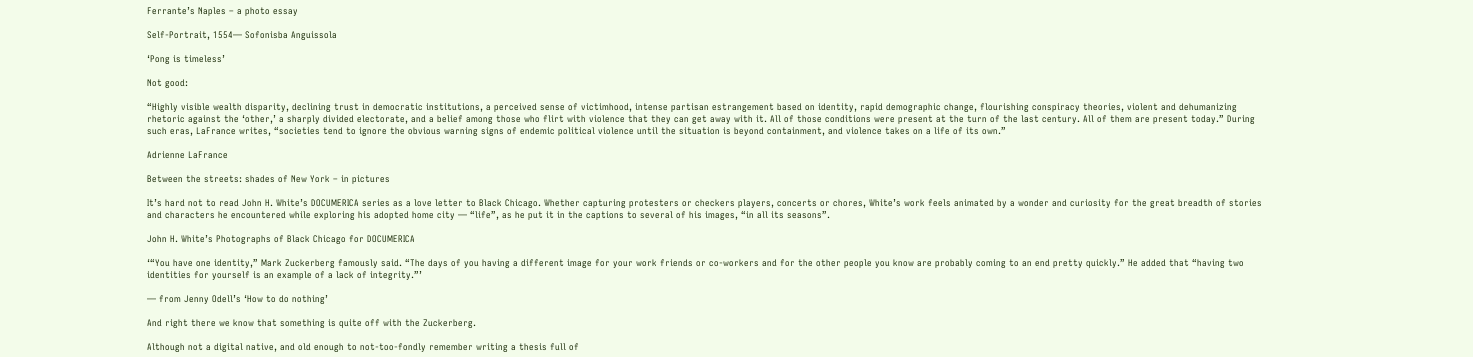Ferrante’s Naples – a photo essay

Self-Portrait, 1554— Sofonisba Anguissola

‘Pong is timeless’

Not good:

“Highly visible wealth disparity, declining trust in democratic institutions, a perceived sense of victimhood, intense partisan estrangement based on identity, rapid demographic change, flourishing conspiracy theories, violent and dehumanizing rhetoric against the ‘other,’ a sharply divided electorate, and a belief among those who flirt with violence that they can get away with it. All of those conditions were present at the turn of the last century. All of them are present today.” During such eras, LaFrance writes, “societies tend to ignore the obvious warning signs of endemic political violence until the situation is beyond containment, and violence takes on a life of its own.”

Adrienne LaFrance

Between the streets: shades of New York – in pictures

It’s hard not to read John H. White’s DOCUMERICA series as a love letter to Black Chicago. Whether capturing protesters or checkers players, concerts or chores, White’s work feels animated by a wonder and curiosity for the great breadth of stories and characters he encountered while exploring his adopted home city — “life”, as he put it in the captions to several of his images, “in all its seasons”.

John H. White’s Photographs of Black Chicago for DOCUMERICA

‘“You have one identity,” Mark Zuckerberg famously said. “The days of you having a different image for your work friends or co-workers and for the other people you know are probably coming to an end pretty quickly.” He added that “having two identities for yourself is an example of a lack of integrity.”’

— from Jenny Odell’s ‘How to do nothing’

And right there we know that something is quite off with the Zuckerberg.

Although not a digital native, and old enough to not-too-fondly remember writing a thesis full of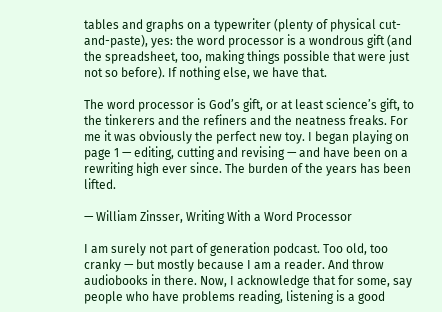tables and graphs on a typewriter (plenty of physical cut-and-paste), yes: the word processor is a wondrous gift (and the spreadsheet, too, making things possible that were just not so before). If nothing else, we have that.

The word processor is God’s gift, or at least science’s gift, to the tinkerers and the refiners and the neatness freaks. For me it was obviously the perfect new toy. I began playing on page 1 — editing, cutting and revising — and have been on a rewriting high ever since. The burden of the years has been lifted.

— William Zinsser, Writing With a Word Processor

I am surely not part of generation podcast. Too old, too cranky — but mostly because I am a reader. And throw audiobooks in there. Now, I acknowledge that for some, say people who have problems reading, listening is a good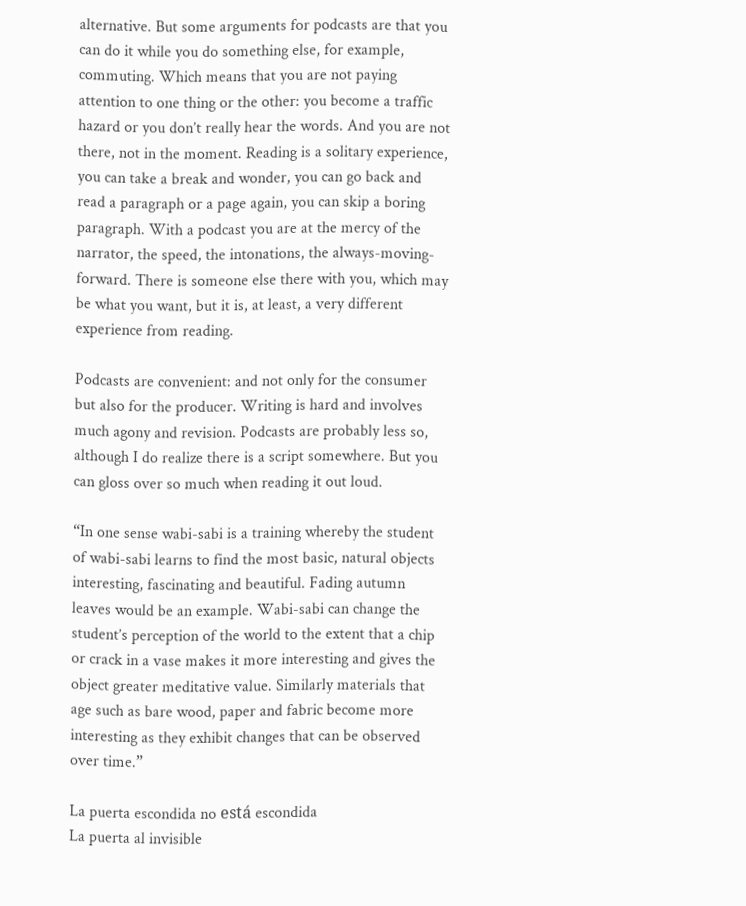alternative. But some arguments for podcasts are that you can do it while you do something else, for example, commuting. Which means that you are not paying attention to one thing or the other: you become a traffic hazard or you don’t really hear the words. And you are not there, not in the moment. Reading is a solitary experience, you can take a break and wonder, you can go back and read a paragraph or a page again, you can skip a boring paragraph. With a podcast you are at the mercy of the narrator, the speed, the intonations, the always-moving-forward. There is someone else there with you, which may be what you want, but it is, at least, a very different experience from reading.

Podcasts are convenient: and not only for the consumer but also for the producer. Writing is hard and involves much agony and revision. Podcasts are probably less so, although I do realize there is a script somewhere. But you can gloss over so much when reading it out loud.

“In one sense wabi-sabi is a training whereby the student of wabi-sabi learns to find the most basic, natural objects interesting, fascinating and beautiful. Fading autumn leaves would be an example. Wabi-sabi can change the student’s perception of the world to the extent that a chip or crack in a vase makes it more interesting and gives the object greater meditative value. Similarly materials that age such as bare wood, paper and fabric become more interesting as they exhibit changes that can be observed over time.”

La puerta escondida no está escondida
La puerta al invisible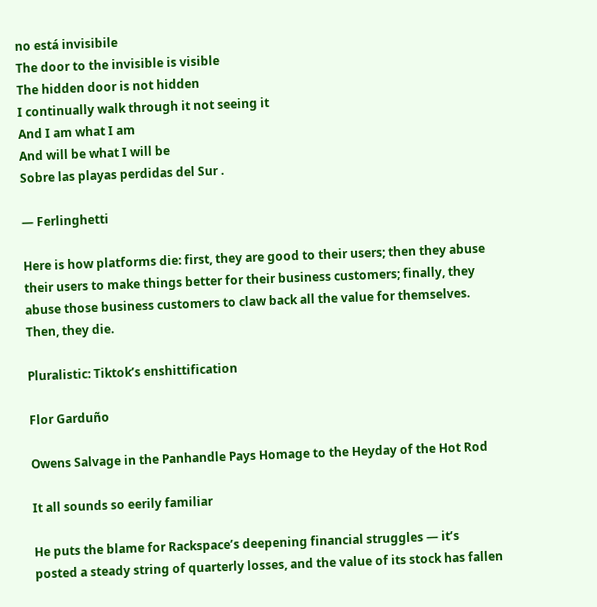no está invisibile
The door to the invisible is visible
The hidden door is not hidden
I continually walk through it not seeing it
And I am what I am
And will be what I will be
Sobre las playas perdidas del Sur .

— Ferlinghetti

Here is how platforms die: first, they are good to their users; then they abuse their users to make things better for their business customers; finally, they abuse those business customers to claw back all the value for themselves. Then, they die.

Pluralistic: Tiktok’s enshittification

Flor Garduño

Owens Salvage in the Panhandle Pays Homage to the Heyday of the Hot Rod

It all sounds so eerily familiar

He puts the blame for Rackspace’s deepening financial struggles — it’s posted a steady string of quarterly losses, and the value of its stock has fallen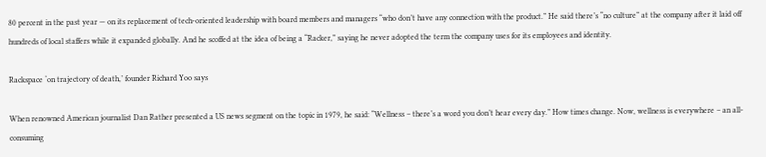80 percent in the past year — on its replacement of tech-oriented leadership with board members and managers “who don’t have any connection with the product.” He said there’s “no culture” at the company after it laid off hundreds of local staffers while it expanded globally. And he scoffed at the idea of being a “Racker,” saying he never adopted the term the company uses for its employees and identity.

Rackspace ‘on trajectory of death,’ founder Richard Yoo says

When renowned American journalist Dan Rather presented a US news segment on the topic in 1979, he said: “Wellness – there’s a word you don’t hear every day.” How times change. Now, wellness is everywhere – an all-consuming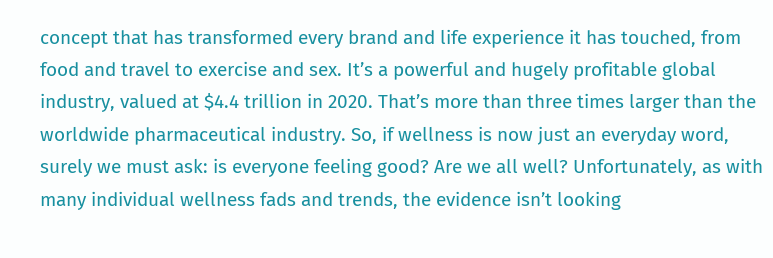concept that has transformed every brand and life experience it has touched, from food and travel to exercise and sex. It’s a powerful and hugely profitable global industry, valued at $4.4 trillion in 2020. That’s more than three times larger than the worldwide pharmaceutical industry. So, if wellness is now just an everyday word, surely we must ask: is everyone feeling good? Are we all well? Unfortunately, as with many individual wellness fads and trends, the evidence isn’t looking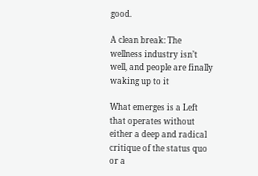good.

A clean break: The wellness industry isn’t well, and people are finally waking up to it

What emerges is a Left that operates without either a deep and radical critique of the status quo or a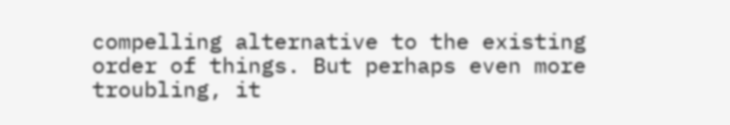compelling alternative to the existing order of things. But perhaps even more troubling, it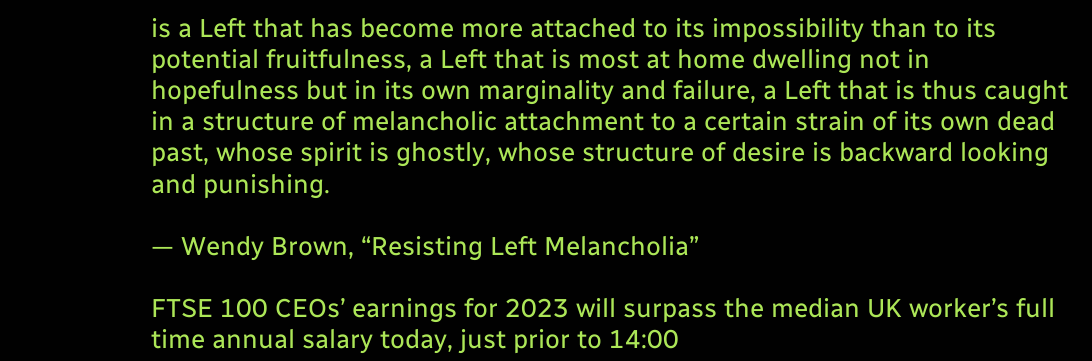is a Left that has become more attached to its impossibility than to its potential fruitfulness, a Left that is most at home dwelling not in hopefulness but in its own marginality and failure, a Left that is thus caught in a structure of melancholic attachment to a certain strain of its own dead past, whose spirit is ghostly, whose structure of desire is backward looking and punishing.

— Wendy Brown, “Resisting Left Melancholia”

FTSE 100 CEOs’ earnings for 2023 will surpass the median UK worker’s full time annual salary today, just prior to 14:00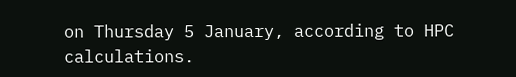on Thursday 5 January, according to HPC calculations.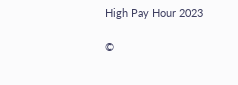High Pay Hour 2023

©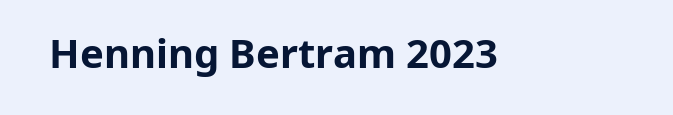Henning Bertram 2023